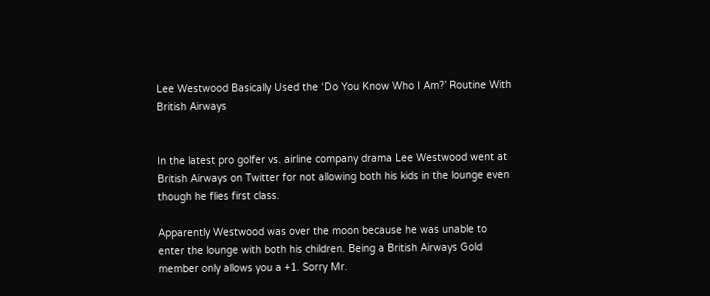Lee Westwood Basically Used the ‘Do You Know Who I Am?’ Routine With British Airways


In the latest pro golfer vs. airline company drama Lee Westwood went at British Airways on Twitter for not allowing both his kids in the lounge even though he flies first class.

Apparently Westwood was over the moon because he was unable to enter the lounge with both his children. Being a British Airways Gold member only allows you a +1. Sorry Mr.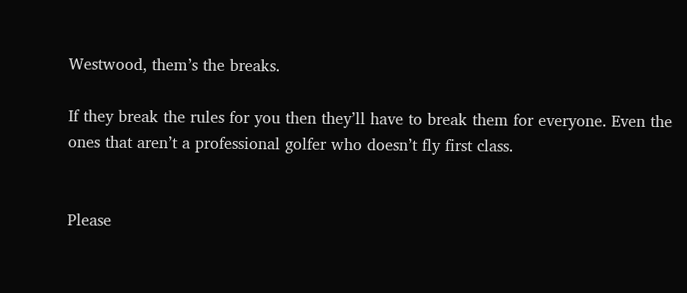Westwood, them’s the breaks.

If they break the rules for you then they’ll have to break them for everyone. Even the ones that aren’t a professional golfer who doesn’t fly first class.


Please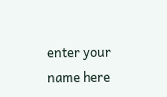enter your name here